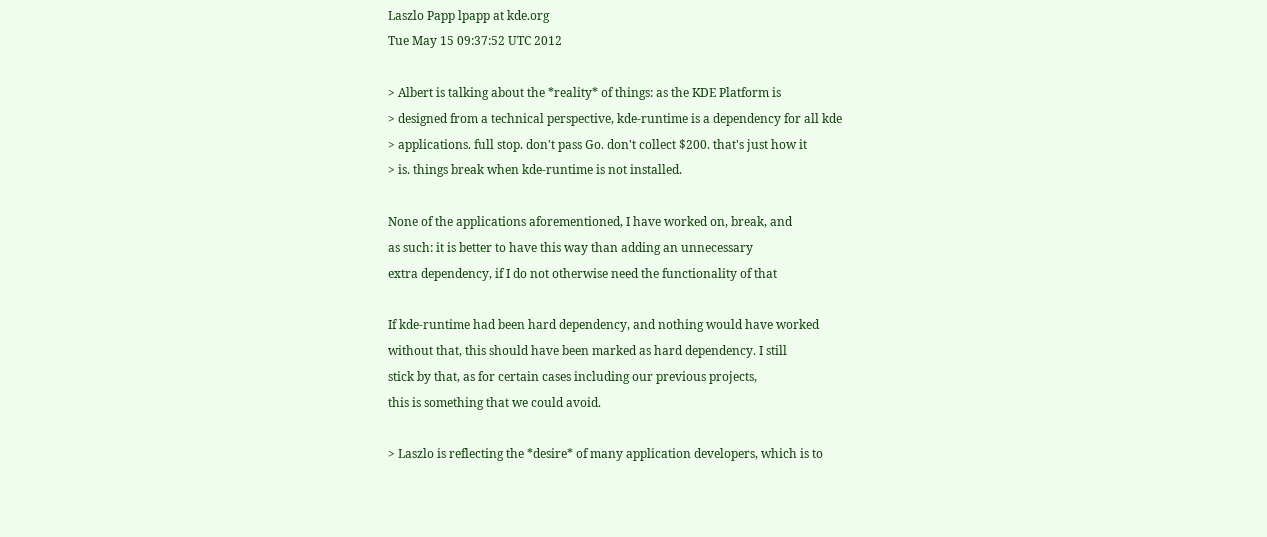Laszlo Papp lpapp at kde.org
Tue May 15 09:37:52 UTC 2012

> Albert is talking about the *reality* of things: as the KDE Platform is
> designed from a technical perspective, kde-runtime is a dependency for all kde
> applications. full stop. don't pass Go. don't collect $200. that's just how it
> is. things break when kde-runtime is not installed.

None of the applications aforementioned, I have worked on, break, and
as such: it is better to have this way than adding an unnecessary
extra dependency, if I do not otherwise need the functionality of that

If kde-runtime had been hard dependency, and nothing would have worked
without that, this should have been marked as hard dependency. I still
stick by that, as for certain cases including our previous projects,
this is something that we could avoid.

> Laszlo is reflecting the *desire* of many application developers, which is to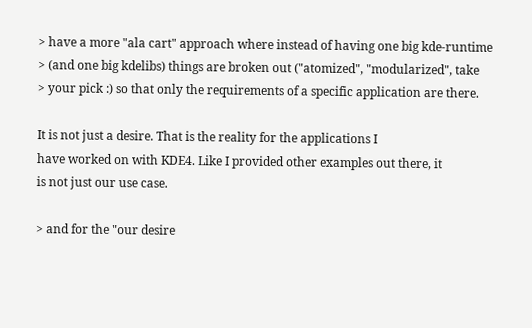> have a more "ala cart" approach where instead of having one big kde-runtime
> (and one big kdelibs) things are broken out ("atomized", "modularized", take
> your pick :) so that only the requirements of a specific application are there.

It is not just a desire. That is the reality for the applications I
have worked on with KDE4. Like I provided other examples out there, it
is not just our use case.

> and for the "our desire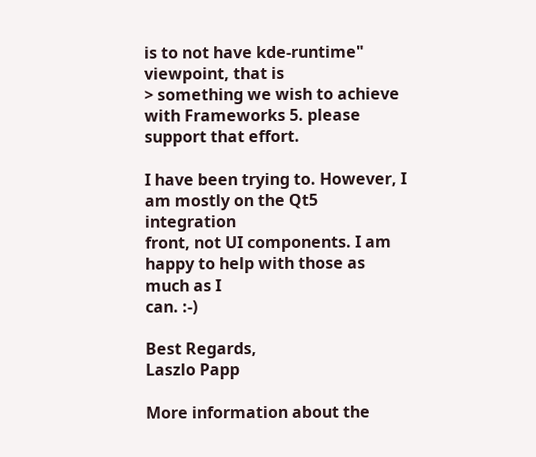is to not have kde-runtime" viewpoint, that is
> something we wish to achieve with Frameworks 5. please support that effort.

I have been trying to. However, I am mostly on the Qt5 integration
front, not UI components. I am happy to help with those as much as I
can. :-)

Best Regards,
Laszlo Papp

More information about the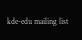kde-edu mailing list